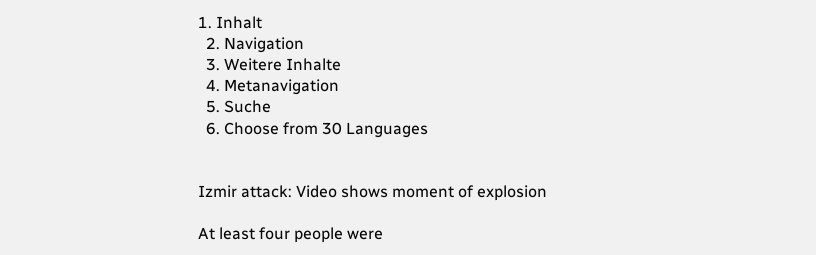1. Inhalt
  2. Navigation
  3. Weitere Inhalte
  4. Metanavigation
  5. Suche
  6. Choose from 30 Languages


Izmir attack: Video shows moment of explosion

At least four people were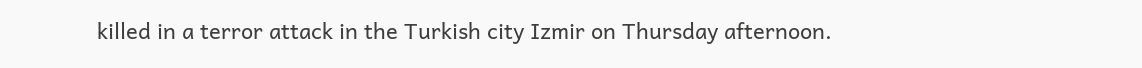killed in a terror attack in the Turkish city Izmir on Thursday afternoon.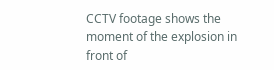CCTV footage shows the moment of the explosion in front of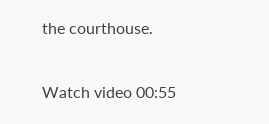the courthouse.

Watch video 00:55